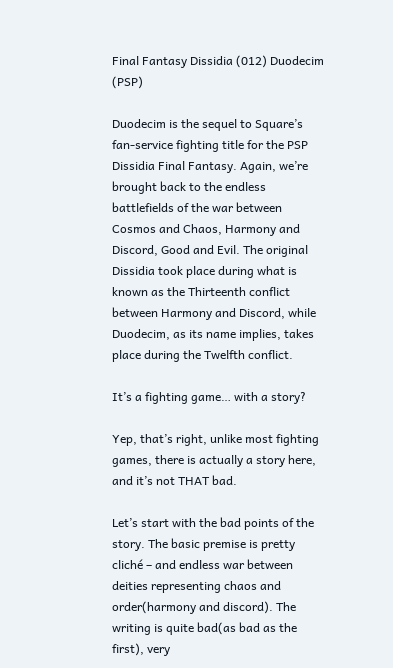Final Fantasy Dissidia (012) Duodecim (PSP)

Duodecim is the sequel to Square’s fan-service fighting title for the PSP Dissidia Final Fantasy. Again, we’re brought back to the endless battlefields of the war between Cosmos and Chaos, Harmony and Discord, Good and Evil. The original Dissidia took place during what is known as the Thirteenth conflict between Harmony and Discord, while Duodecim, as its name implies, takes place during the Twelfth conflict.

It’s a fighting game… with a story?

Yep, that’s right, unlike most fighting games, there is actually a story here, and it’s not THAT bad.

Let’s start with the bad points of the story. The basic premise is pretty cliché – and endless war between deities representing chaos and order(harmony and discord). The writing is quite bad(as bad as the first), very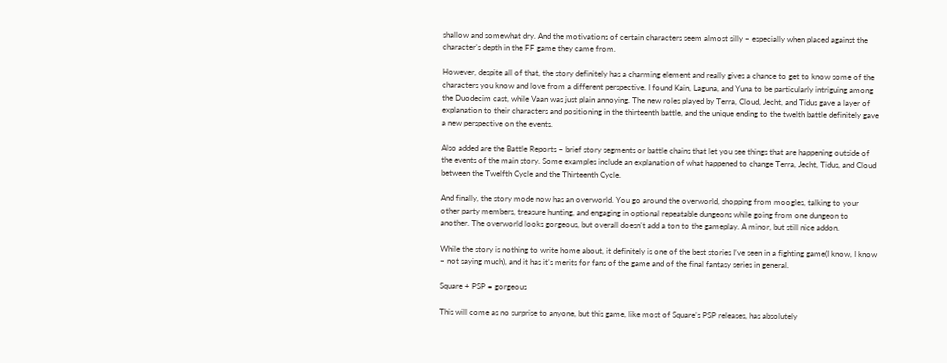shallow and somewhat dry. And the motivations of certain characters seem almost silly – especially when placed against the character’s depth in the FF game they came from.

However, despite all of that, the story definitely has a charming element and really gives a chance to get to know some of the characters you know and love from a different perspective. I found Kain, Laguna, and Yuna to be particularly intriguing among the Duodecim cast, while Vaan was just plain annoying. The new roles played by Terra, Cloud, Jecht, and Tidus gave a layer of explanation to their characters and positioning in the thirteenth battle, and the unique ending to the twelth battle definitely gave a new perspective on the events.

Also added are the Battle Reports – brief story segments or battle chains that let you see things that are happening outside of the events of the main story. Some examples include an explanation of what happened to change Terra, Jecht, Tidus, and Cloud between the Twelfth Cycle and the Thirteenth Cycle.

And finally, the story mode now has an overworld. You go around the overworld, shopping from moogles, talking to your other party members, treasure hunting, and engaging in optional repeatable dungeons while going from one dungeon to another. The overworld looks gorgeous, but overall doesn’t add a ton to the gameplay. A minor, but still nice addon.

While the story is nothing to write home about, it definitely is one of the best stories I’ve seen in a fighting game(I know, I know – not saying much), and it has it’s merits for fans of the game and of the final fantasy series in general.

Square + PSP = gorgeous

This will come as no surprise to anyone, but this game, like most of Square’s PSP releases, has absolutely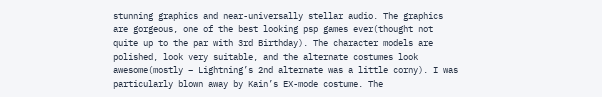stunning graphics and near-universally stellar audio. The graphics are gorgeous, one of the best looking psp games ever(thought not quite up to the par with 3rd Birthday). The character models are polished, look very suitable, and the alternate costumes look awesome(mostly – Lightning’s 2nd alternate was a little corny). I was particularly blown away by Kain’s EX-mode costume. The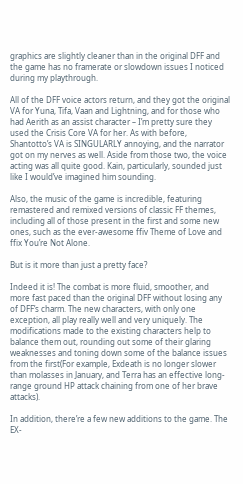graphics are slightly cleaner than in the original DFF and the game has no framerate or slowdown issues I noticed during my playthrough.

All of the DFF voice actors return, and they got the original VA for Yuna, Tifa, Vaan and Lightning, and for those who had Aerith as an assist character – I’m pretty sure they used the Crisis Core VA for her. As with before, Shantotto’s VA is SINGULARLY annoying, and the narrator got on my nerves as well. Aside from those two, the voice acting was all quite good. Kain, particularly, sounded just like I would’ve imagined him sounding.

Also, the music of the game is incredible, featuring remastered and remixed versions of classic FF themes, including all of those present in the first and some new ones, such as the ever-awesome ffiv Theme of Love and ffix You’re Not Alone.

But is it more than just a pretty face?

Indeed it is! The combat is more fluid, smoother, and more fast paced than the original DFF without losing any of DFF’s charm. The new characters, with only one exception, all play really well and very uniquely. The modifications made to the existing characters help to balance them out, rounding out some of their glaring weaknesses and toning down some of the balance issues from the first(For example, Exdeath is no longer slower than molasses in January, and Terra has an effective long-range ground HP attack chaining from one of her brave attacks).

In addition, there’re a few new additions to the game. The EX-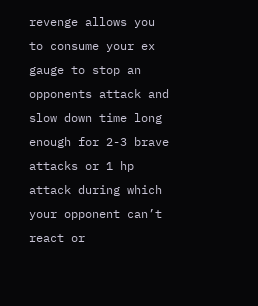revenge allows you to consume your ex gauge to stop an opponents attack and slow down time long enough for 2-3 brave attacks or 1 hp attack during which your opponent can’t react or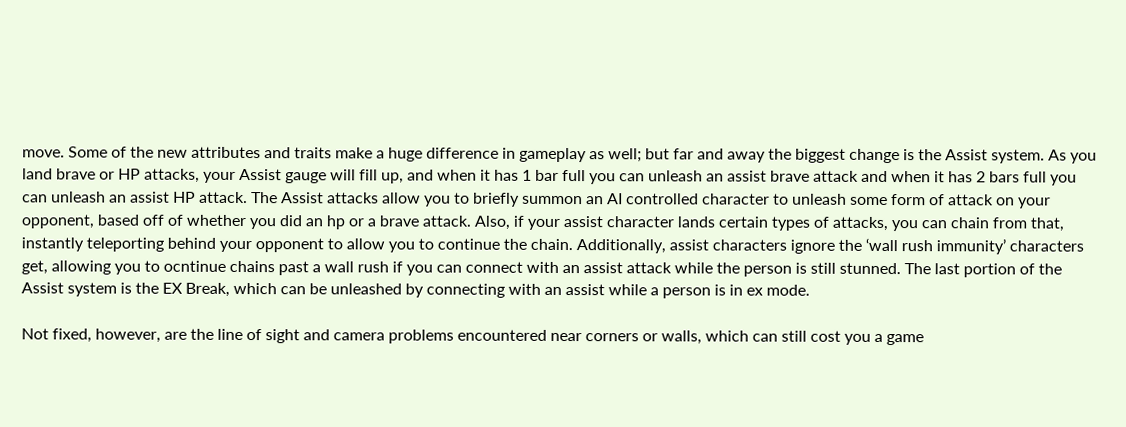move. Some of the new attributes and traits make a huge difference in gameplay as well; but far and away the biggest change is the Assist system. As you land brave or HP attacks, your Assist gauge will fill up, and when it has 1 bar full you can unleash an assist brave attack and when it has 2 bars full you can unleash an assist HP attack. The Assist attacks allow you to briefly summon an AI controlled character to unleash some form of attack on your opponent, based off of whether you did an hp or a brave attack. Also, if your assist character lands certain types of attacks, you can chain from that, instantly teleporting behind your opponent to allow you to continue the chain. Additionally, assist characters ignore the ‘wall rush immunity’ characters get, allowing you to ocntinue chains past a wall rush if you can connect with an assist attack while the person is still stunned. The last portion of the Assist system is the EX Break, which can be unleashed by connecting with an assist while a person is in ex mode.

Not fixed, however, are the line of sight and camera problems encountered near corners or walls, which can still cost you a game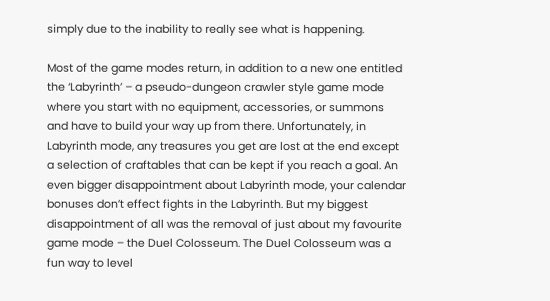simply due to the inability to really see what is happening.

Most of the game modes return, in addition to a new one entitled the ‘Labyrinth’ – a pseudo-dungeon crawler style game mode where you start with no equipment, accessories, or summons and have to build your way up from there. Unfortunately, in Labyrinth mode, any treasures you get are lost at the end except a selection of craftables that can be kept if you reach a goal. An even bigger disappointment about Labyrinth mode, your calendar bonuses don’t effect fights in the Labyrinth. But my biggest disappointment of all was the removal of just about my favourite game mode – the Duel Colosseum. The Duel Colosseum was a fun way to level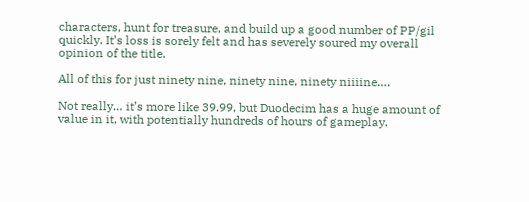characters, hunt for treasure, and build up a good number of PP/gil quickly. It’s loss is sorely felt and has severely soured my overall opinion of the title.

All of this for just ninety nine, ninety nine, ninety niiiine….

Not really… it’s more like 39.99, but Duodecim has a huge amount of value in it, with potentially hundreds of hours of gameplay.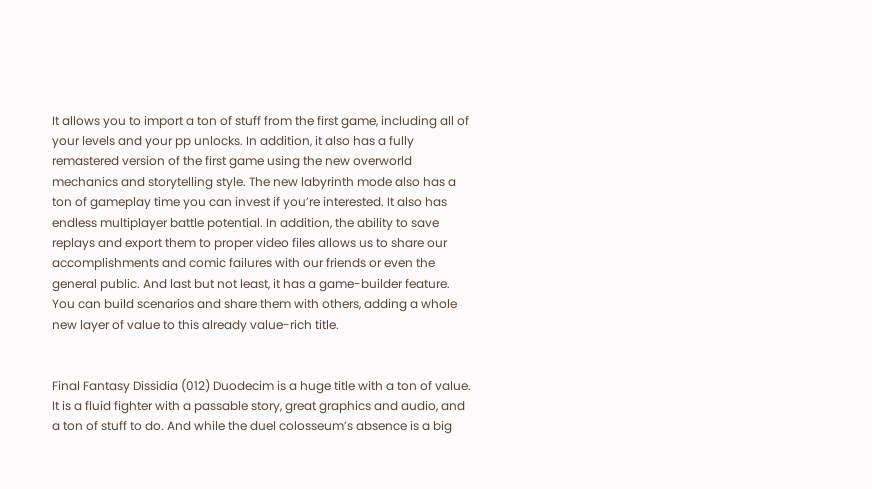It allows you to import a ton of stuff from the first game, including all of your levels and your pp unlocks. In addition, it also has a fully remastered version of the first game using the new overworld mechanics and storytelling style. The new labyrinth mode also has a ton of gameplay time you can invest if you’re interested. It also has endless multiplayer battle potential. In addition, the ability to save replays and export them to proper video files allows us to share our accomplishments and comic failures with our friends or even the general public. And last but not least, it has a game-builder feature. You can build scenarios and share them with others, adding a whole new layer of value to this already value-rich title.


Final Fantasy Dissidia (012) Duodecim is a huge title with a ton of value. It is a fluid fighter with a passable story, great graphics and audio, and a ton of stuff to do. And while the duel colosseum’s absence is a big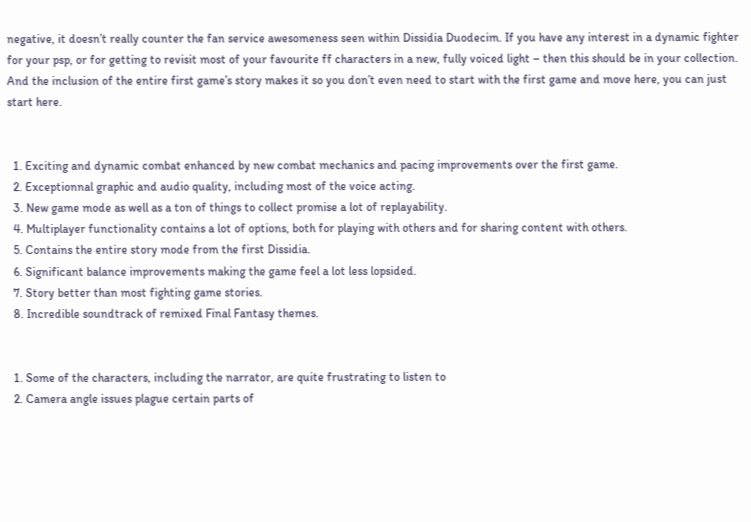negative, it doesn’t really counter the fan service awesomeness seen within Dissidia Duodecim. If you have any interest in a dynamic fighter for your psp, or for getting to revisit most of your favourite ff characters in a new, fully voiced light – then this should be in your collection. And the inclusion of the entire first game’s story makes it so you don’t even need to start with the first game and move here, you can just start here.


  1. Exciting and dynamic combat enhanced by new combat mechanics and pacing improvements over the first game.
  2. Exceptionnal graphic and audio quality, including most of the voice acting.
  3. New game mode as well as a ton of things to collect promise a lot of replayability.
  4. Multiplayer functionality contains a lot of options, both for playing with others and for sharing content with others.
  5. Contains the entire story mode from the first Dissidia.
  6. Significant balance improvements making the game feel a lot less lopsided.
  7. Story better than most fighting game stories.
  8. Incredible soundtrack of remixed Final Fantasy themes.


  1. Some of the characters, including the narrator, are quite frustrating to listen to
  2. Camera angle issues plague certain parts of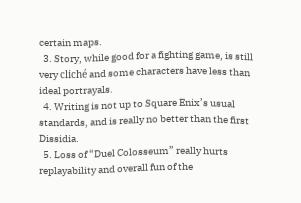certain maps.
  3. Story, while good for a fighting game, is still very cliché and some characters have less than ideal portrayals.
  4. Writing is not up to Square Enix’s usual standards, and is really no better than the first Dissidia.
  5. Loss of “Duel Colosseum” really hurts replayability and overall fun of the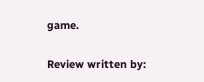game.

Review written by: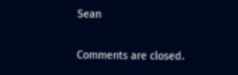Sean

Comments are closed.